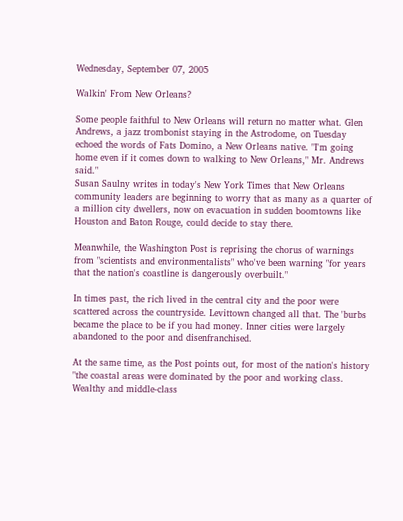Wednesday, September 07, 2005

Walkin' From New Orleans?

Some people faithful to New Orleans will return no matter what. Glen Andrews, a jazz trombonist staying in the Astrodome, on Tuesday echoed the words of Fats Domino, a New Orleans native. "I'm going home even if it comes down to walking to New Orleans," Mr. Andrews said."
Susan Saulny writes in today's New York Times that New Orleans community leaders are beginning to worry that as many as a quarter of a million city dwellers, now on evacuation in sudden boomtowns like Houston and Baton Rouge, could decide to stay there.

Meanwhile, the Washington Post is reprising the chorus of warnings from "scientists and environmentalists" who've been warning "for years that the nation's coastline is dangerously overbuilt."

In times past, the rich lived in the central city and the poor were scattered across the countryside. Levittown changed all that. The 'burbs became the place to be if you had money. Inner cities were largely abandoned to the poor and disenfranchised.

At the same time, as the Post points out, for most of the nation's history "the coastal areas were dominated by the poor and working class. Wealthy and middle-class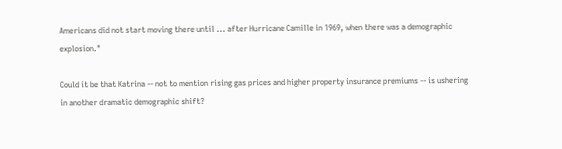Americans did not start moving there until ... after Hurricane Camille in 1969, when there was a demographic explosion."

Could it be that Katrina -- not to mention rising gas prices and higher property insurance premiums -- is ushering in another dramatic demographic shift?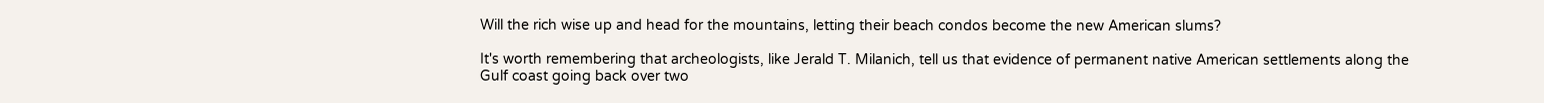Will the rich wise up and head for the mountains, letting their beach condos become the new American slums?

It's worth remembering that archeologists, like Jerald T. Milanich, tell us that evidence of permanent native American settlements along the Gulf coast going back over two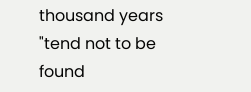thousand years "tend not to be found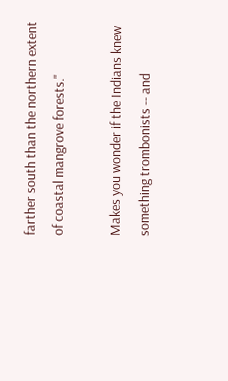farther south than the northern extent of coastal mangrove forests."

Makes you wonder if the Indians knew something trombonists -- and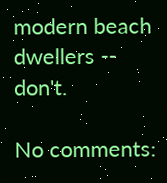modern beach dwellers -- don't.

No comments: